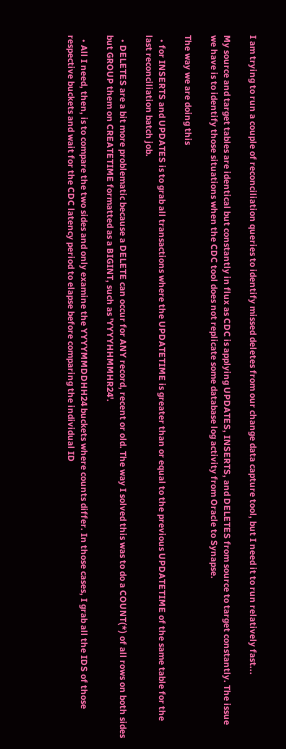I am trying to run a couple of reconciliation queries to identify missed deletes from our change data capture tool, but I need it to run relatively fast...

My source and target tables are identical but constantly in flux as CDC is applying UPDATES, INSERTS, and DELETES from source to target constantly. The issue we have is to identify those situations when the CDC tool does not replicate some database log activity from Oracle to Synapse.

The way we are doing this

  • for INSERTS and UPDATES is to grab all transactions where the UPDATETIME is greater than or equal to the previous UPDATETIME of the same table for the last reconciliation batch job.

  • DELETES are a bit more problematic because a DELETE can occur for ANY record, recent or old. The way I solved this was to do a COUNT(*) of all rows on both sides but GROUP them on CREATETIME formatted as a BIGINT, such as 'YYYYHHMMHR24'.

  • All I need, then, is to compare the two sides and only examine the YYYYMMDDHH24 buckets where counts differ. In those cases, I grab all the IDS of those respective buckets and wait for the CDC latency period to elapse before comparing the individual ID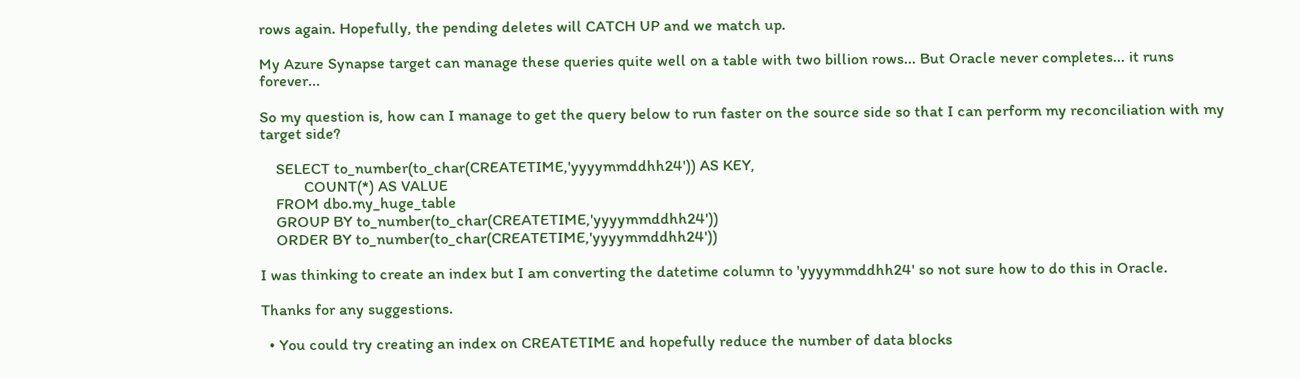rows again. Hopefully, the pending deletes will CATCH UP and we match up.

My Azure Synapse target can manage these queries quite well on a table with two billion rows... But Oracle never completes... it runs forever...

So my question is, how can I manage to get the query below to run faster on the source side so that I can perform my reconciliation with my target side?

    SELECT to_number(to_char(CREATETIME,'yyyymmddhh24')) AS KEY,
           COUNT(*) AS VALUE
    FROM dbo.my_huge_table
    GROUP BY to_number(to_char(CREATETIME,'yyyymmddhh24'))
    ORDER BY to_number(to_char(CREATETIME,'yyyymmddhh24'))

I was thinking to create an index but I am converting the datetime column to 'yyyymmddhh24' so not sure how to do this in Oracle.

Thanks for any suggestions.

  • You could try creating an index on CREATETIME and hopefully reduce the number of data blocks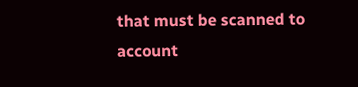that must be scanned to account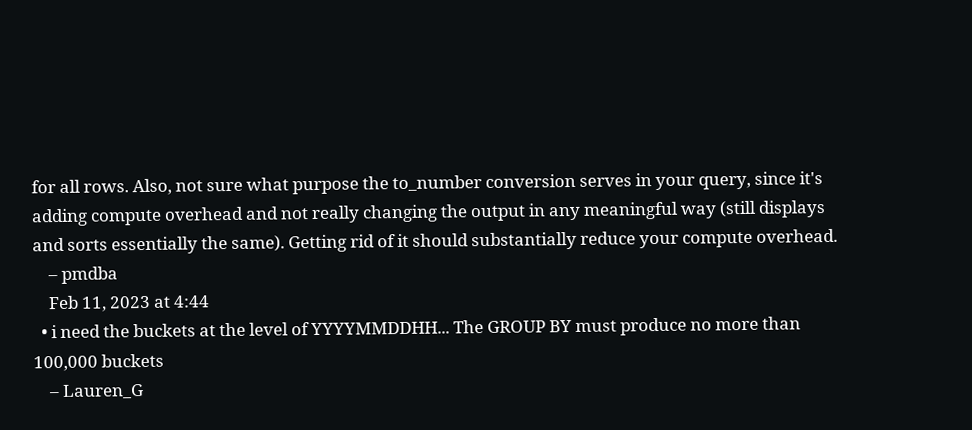for all rows. Also, not sure what purpose the to_number conversion serves in your query, since it's adding compute overhead and not really changing the output in any meaningful way (still displays and sorts essentially the same). Getting rid of it should substantially reduce your compute overhead.
    – pmdba
    Feb 11, 2023 at 4:44
  • i need the buckets at the level of YYYYMMDDHH... The GROUP BY must produce no more than 100,000 buckets
    – Lauren_G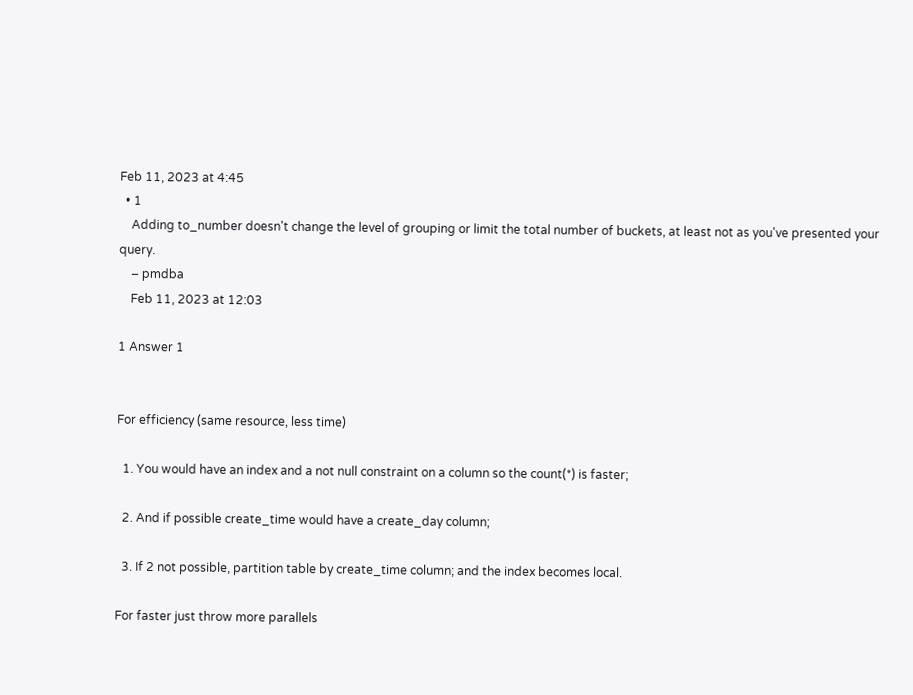Feb 11, 2023 at 4:45
  • 1
    Adding to_number doesn't change the level of grouping or limit the total number of buckets, at least not as you've presented your query.
    – pmdba
    Feb 11, 2023 at 12:03

1 Answer 1


For efficiency (same resource, less time)

  1. You would have an index and a not null constraint on a column so the count(*) is faster;

  2. And if possible create_time would have a create_day column;

  3. If 2 not possible, partition table by create_time column; and the index becomes local.

For faster just throw more parallels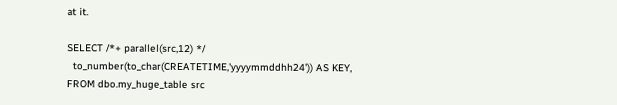at it.

SELECT /*+ parallel(src,12) */
  to_number(to_char(CREATETIME,'yyyymmddhh24')) AS KEY,
FROM dbo.my_huge_table src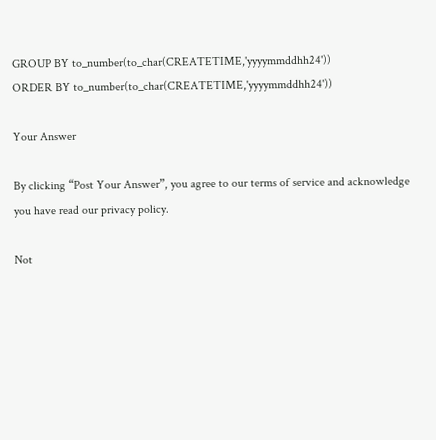GROUP BY to_number(to_char(CREATETIME,'yyyymmddhh24'))
ORDER BY to_number(to_char(CREATETIME,'yyyymmddhh24'))

Your Answer

By clicking “Post Your Answer”, you agree to our terms of service and acknowledge you have read our privacy policy.

Not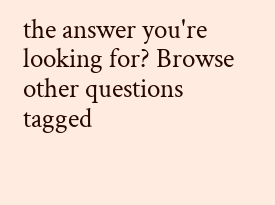the answer you're looking for? Browse other questions tagged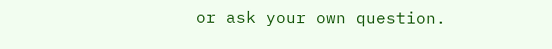or ask your own question.